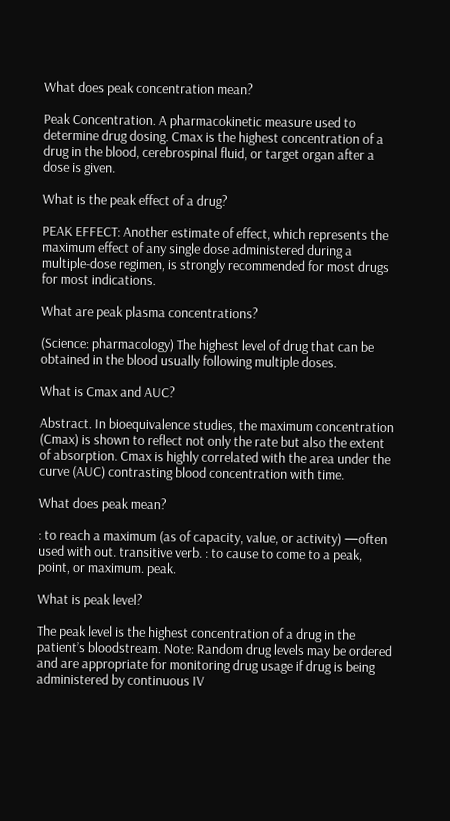What does peak concentration mean?

Peak Concentration. A pharmacokinetic measure used to determine drug dosing. Cmax is the highest concentration of a drug in the blood, cerebrospinal fluid, or target organ after a dose is given.

What is the peak effect of a drug?

PEAK EFFECT: Another estimate of effect, which represents the maximum effect of any single dose administered during a multiple-dose regimen, is strongly recommended for most drugs for most indications.

What are peak plasma concentrations?

(Science: pharmacology) The highest level of drug that can be obtained in the blood usually following multiple doses.

What is Cmax and AUC?

Abstract. In bioequivalence studies, the maximum concentration (Cmax) is shown to reflect not only the rate but also the extent of absorption. Cmax is highly correlated with the area under the curve (AUC) contrasting blood concentration with time.

What does peak mean?

: to reach a maximum (as of capacity, value, or activity) —often used with out. transitive verb. : to cause to come to a peak, point, or maximum. peak.

What is peak level?

The peak level is the highest concentration of a drug in the patient’s bloodstream. Note: Random drug levels may be ordered and are appropriate for monitoring drug usage if drug is being administered by continuous IV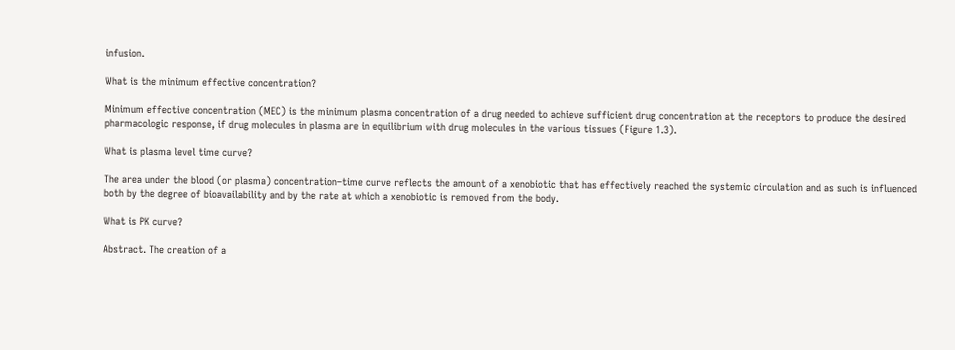infusion.

What is the minimum effective concentration?

Minimum effective concentration (MEC) is the minimum plasma concentration of a drug needed to achieve sufficient drug concentration at the receptors to produce the desired pharmacologic response, if drug molecules in plasma are in equilibrium with drug molecules in the various tissues (Figure 1.3).

What is plasma level time curve?

The area under the blood (or plasma) concentration–time curve reflects the amount of a xenobiotic that has effectively reached the systemic circulation and as such is influenced both by the degree of bioavailability and by the rate at which a xenobiotic is removed from the body.

What is PK curve?

Abstract. The creation of a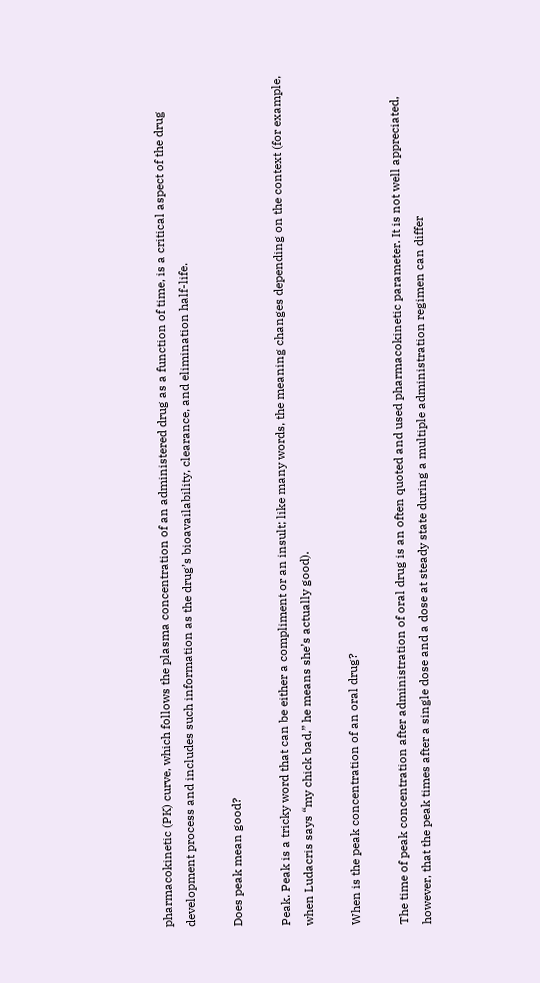pharmacokinetic (PK) curve, which follows the plasma concentration of an administered drug as a function of time, is a critical aspect of the drug development process and includes such information as the drug’s bioavailability, clearance, and elimination half-life.

Does peak mean good?

Peak. Peak is a tricky word that can be either a compliment or an insult; like many words, the meaning changes depending on the context (for example, when Ludacris says “my chick bad,” he means she’s actually good).

When is the peak concentration of an oral drug?

The time of peak concentration after administration of oral drug is an often quoted and used pharmacokinetic parameter. It is not well appreciated, however, that the peak times after a single dose and a dose at steady state during a multiple administration regimen can differ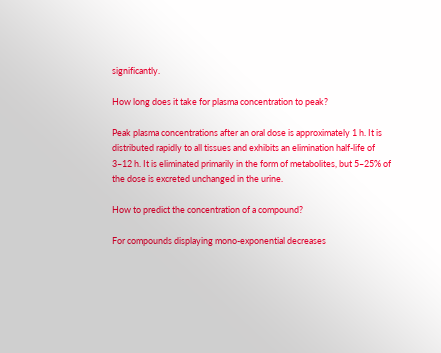significantly.

How long does it take for plasma concentration to peak?

Peak plasma concentrations after an oral dose is approximately 1 h. It is distributed rapidly to all tissues and exhibits an elimination half-life of 3–12 h. It is eliminated primarily in the form of metabolites, but 5–25% of the dose is excreted unchanged in the urine.

How to predict the concentration of a compound?

For compounds displaying mono-exponential decreases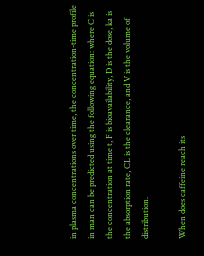in plasma concentrations over time, the concentration-time profile in man can be predicted using the following equation: where C is the concentration at time t, F is bioavailability, D is the dose, ka is the absorption rate, CL is the clearance, and V is the volume of distribution.

When does caffeine reach its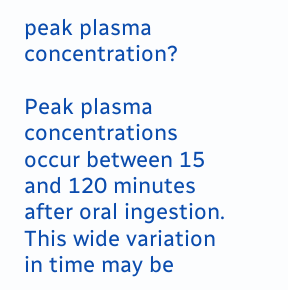peak plasma concentration?

Peak plasma concentrations occur between 15 and 120 minutes after oral ingestion. This wide variation in time may be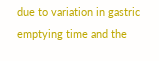due to variation in gastric emptying time and the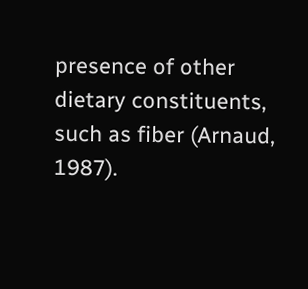presence of other dietary constituents, such as fiber (Arnaud, 1987).